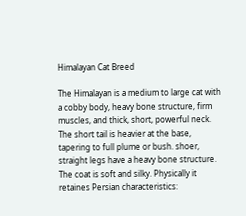Himalayan Cat Breed

The Himalayan is a medium to large cat with a cobby body, heavy bone structure, firm muscles, and thick, short, powerful neck. The short tail is heavier at the base, tapering to full plume or bush. shoer, straight legs have a heavy bone structure. The coat is soft and silky. Physically it retaines Persian characteristics: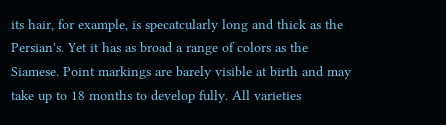its hair, for example, is specatcularly long and thick as the Persian's. Yet it has as broad a range of colors as the Siamese. Point markings are barely visible at birth and may take up to 18 months to develop fully. All varieties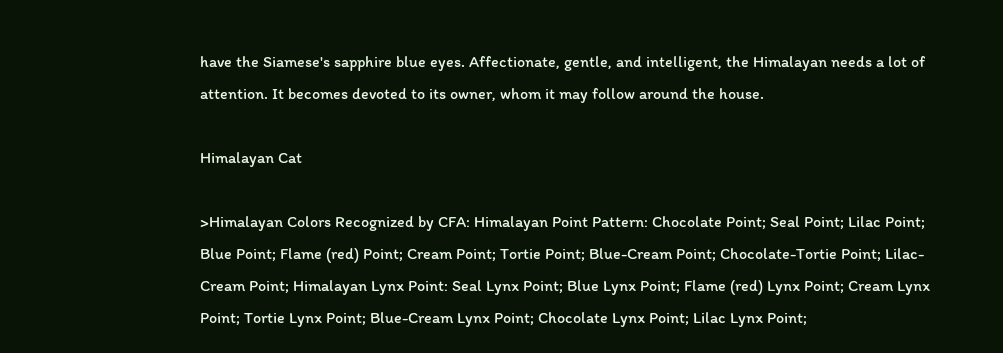have the Siamese's sapphire blue eyes. Affectionate, gentle, and intelligent, the Himalayan needs a lot of attention. It becomes devoted to its owner, whom it may follow around the house.

Himalayan Cat

>Himalayan Colors Recognized by CFA: Himalayan Point Pattern: Chocolate Point; Seal Point; Lilac Point; Blue Point; Flame (red) Point; Cream Point; Tortie Point; Blue-Cream Point; Chocolate-Tortie Point; Lilac-Cream Point; Himalayan Lynx Point: Seal Lynx Point; Blue Lynx Point; Flame (red) Lynx Point; Cream Lynx Point; Tortie Lynx Point; Blue-Cream Lynx Point; Chocolate Lynx Point; Lilac Lynx Point;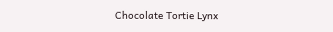Chocolate Tortie Lynx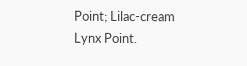Point; Lilac-cream Lynx Point.